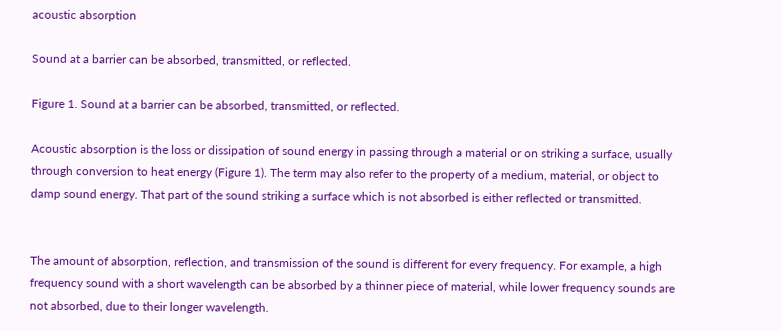acoustic absorption

Sound at a barrier can be absorbed, transmitted, or reflected.

Figure 1. Sound at a barrier can be absorbed, transmitted, or reflected.

Acoustic absorption is the loss or dissipation of sound energy in passing through a material or on striking a surface, usually through conversion to heat energy (Figure 1). The term may also refer to the property of a medium, material, or object to damp sound energy. That part of the sound striking a surface which is not absorbed is either reflected or transmitted.


The amount of absorption, reflection, and transmission of the sound is different for every frequency. For example, a high frequency sound with a short wavelength can be absorbed by a thinner piece of material, while lower frequency sounds are not absorbed, due to their longer wavelength.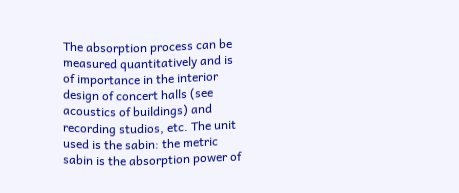The absorption process can be measured quantitatively and is of importance in the interior design of concert halls (see acoustics of buildings) and recording studios, etc. The unit used is the sabin: the metric sabin is the absorption power of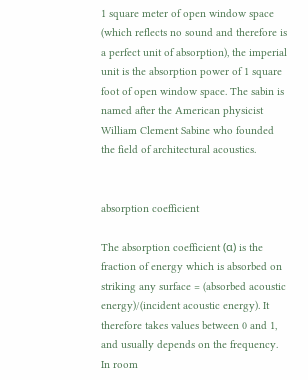1 square meter of open window space (which reflects no sound and therefore is a perfect unit of absorption), the imperial unit is the absorption power of 1 square foot of open window space. The sabin is named after the American physicist William Clement Sabine who founded the field of architectural acoustics.


absorption coefficient

The absorption coefficient (α) is the fraction of energy which is absorbed on striking any surface = (absorbed acoustic energy)/(incident acoustic energy). It therefore takes values between 0 and 1, and usually depends on the frequency. In room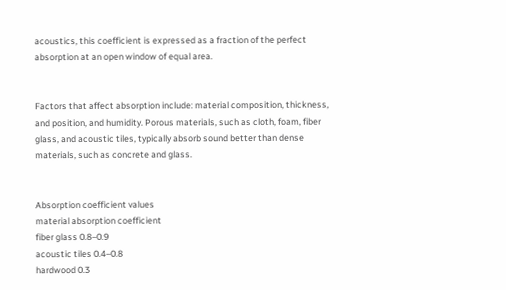acoustics, this coefficient is expressed as a fraction of the perfect absorption at an open window of equal area.


Factors that affect absorption include: material composition, thickness, and position, and humidity. Porous materials, such as cloth, foam, fiber glass, and acoustic tiles, typically absorb sound better than dense materials, such as concrete and glass.


Absorption coefficient values
material absorption coefficient
fiber glass 0.8–0.9
acoustic tiles 0.4–0.8
hardwood 0.3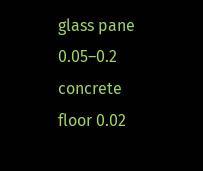glass pane 0.05–0.2
concrete floor 0.02